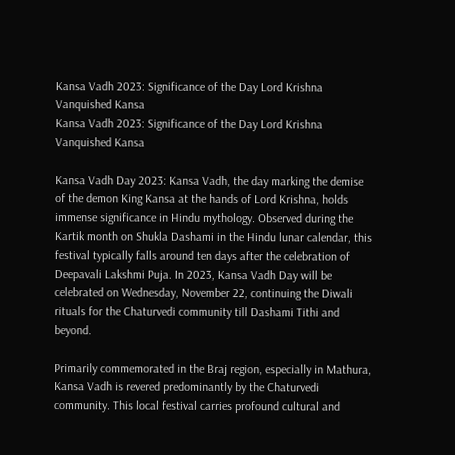Kansa Vadh 2023: Significance of the Day Lord Krishna Vanquished Kansa
Kansa Vadh 2023: Significance of the Day Lord Krishna Vanquished Kansa

Kansa Vadh Day 2023: Kansa Vadh, the day marking the demise of the demon King Kansa at the hands of Lord Krishna, holds immense significance in Hindu mythology. Observed during the Kartik month on Shukla Dashami in the Hindu lunar calendar, this festival typically falls around ten days after the celebration of Deepavali Lakshmi Puja. In 2023, Kansa Vadh Day will be celebrated on Wednesday, November 22, continuing the Diwali rituals for the Chaturvedi community till Dashami Tithi and beyond.

Primarily commemorated in the Braj region, especially in Mathura, Kansa Vadh is revered predominantly by the Chaturvedi community. This local festival carries profound cultural and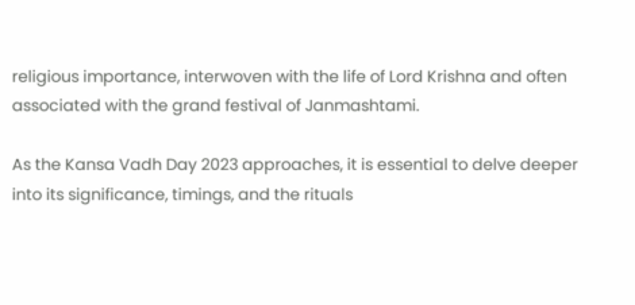religious importance, interwoven with the life of Lord Krishna and often associated with the grand festival of Janmashtami.

As the Kansa Vadh Day 2023 approaches, it is essential to delve deeper into its significance, timings, and the rituals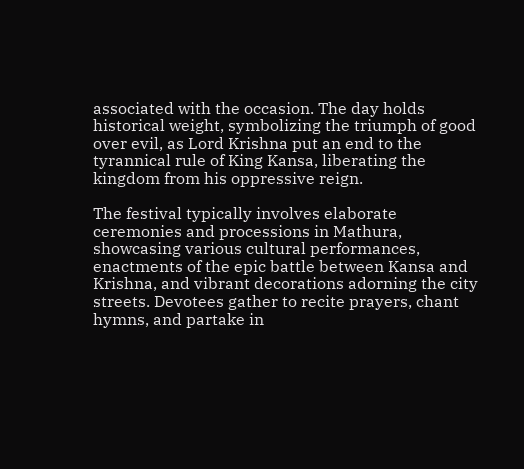associated with the occasion. The day holds historical weight, symbolizing the triumph of good over evil, as Lord Krishna put an end to the tyrannical rule of King Kansa, liberating the kingdom from his oppressive reign.

The festival typically involves elaborate ceremonies and processions in Mathura, showcasing various cultural performances, enactments of the epic battle between Kansa and Krishna, and vibrant decorations adorning the city streets. Devotees gather to recite prayers, chant hymns, and partake in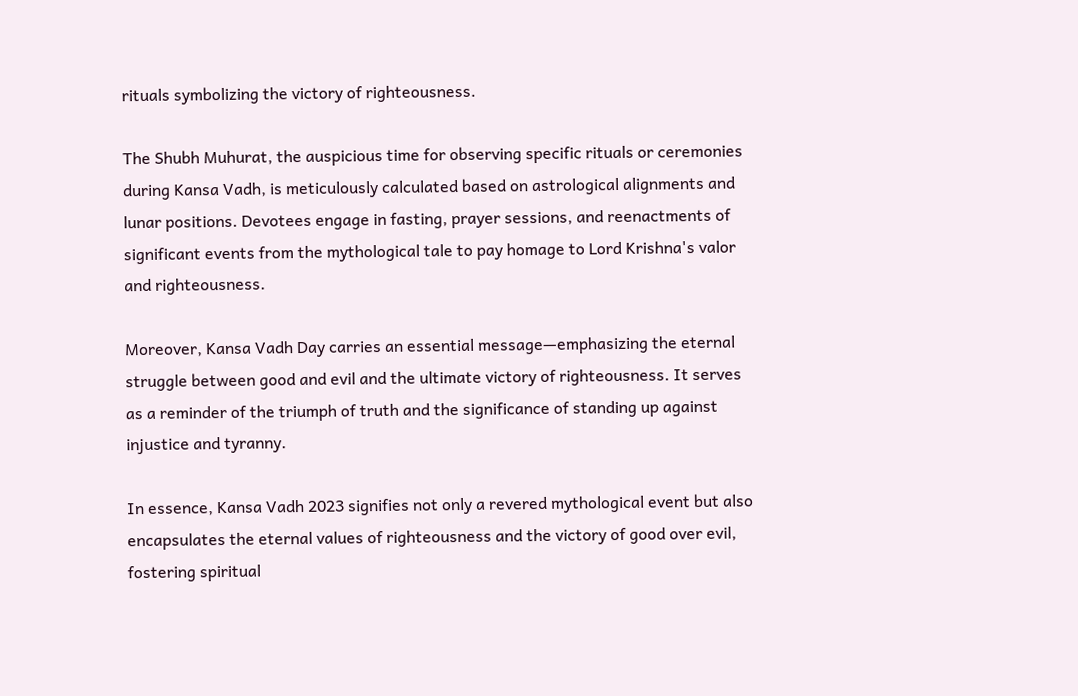rituals symbolizing the victory of righteousness.

The Shubh Muhurat, the auspicious time for observing specific rituals or ceremonies during Kansa Vadh, is meticulously calculated based on astrological alignments and lunar positions. Devotees engage in fasting, prayer sessions, and reenactments of significant events from the mythological tale to pay homage to Lord Krishna's valor and righteousness.

Moreover, Kansa Vadh Day carries an essential message—emphasizing the eternal struggle between good and evil and the ultimate victory of righteousness. It serves as a reminder of the triumph of truth and the significance of standing up against injustice and tyranny.

In essence, Kansa Vadh 2023 signifies not only a revered mythological event but also encapsulates the eternal values of righteousness and the victory of good over evil, fostering spiritual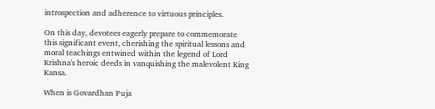introspection and adherence to virtuous principles.

On this day, devotees eagerly prepare to commemorate this significant event, cherishing the spiritual lessons and moral teachings entwined within the legend of Lord Krishna's heroic deeds in vanquishing the malevolent King Kansa.

When is Govardhan Puja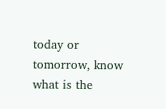today or tomorrow, know what is the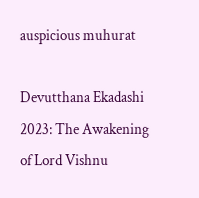auspicious muhurat

Devutthana Ekadashi 2023: The Awakening of Lord Vishnu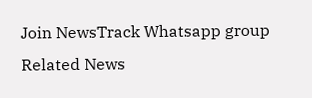Join NewsTrack Whatsapp group
Related News